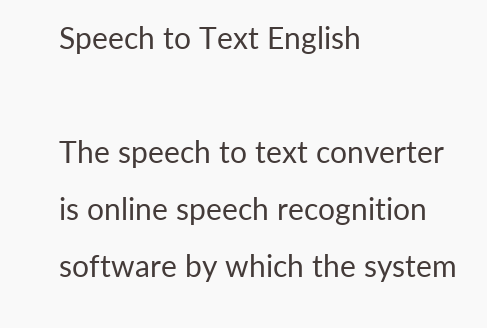Speech to Text English

The speech to text converter is online speech recognition software by which the system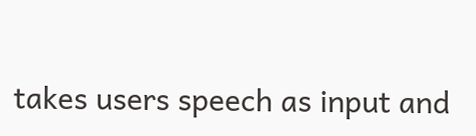takes users speech as input and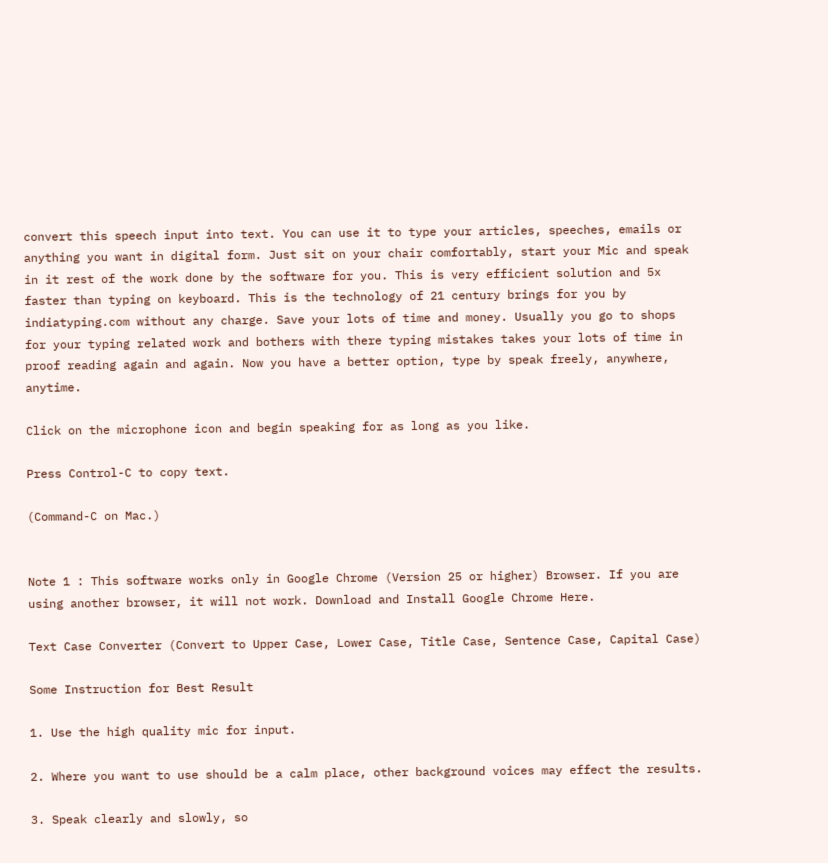convert this speech input into text. You can use it to type your articles, speeches, emails or anything you want in digital form. Just sit on your chair comfortably, start your Mic and speak in it rest of the work done by the software for you. This is very efficient solution and 5x faster than typing on keyboard. This is the technology of 21 century brings for you by indiatyping.com without any charge. Save your lots of time and money. Usually you go to shops for your typing related work and bothers with there typing mistakes takes your lots of time in proof reading again and again. Now you have a better option, type by speak freely, anywhere, anytime.

Click on the microphone icon and begin speaking for as long as you like.

Press Control-C to copy text.

(Command-C on Mac.)


Note 1 : This software works only in Google Chrome (Version 25 or higher) Browser. If you are using another browser, it will not work. Download and Install Google Chrome Here.

Text Case Converter (Convert to Upper Case, Lower Case, Title Case, Sentence Case, Capital Case)

Some Instruction for Best Result

1. Use the high quality mic for input.

2. Where you want to use should be a calm place, other background voices may effect the results.

3. Speak clearly and slowly, so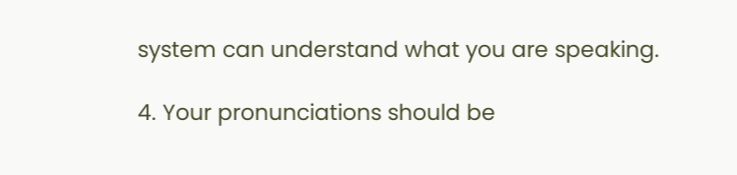system can understand what you are speaking.

4. Your pronunciations should be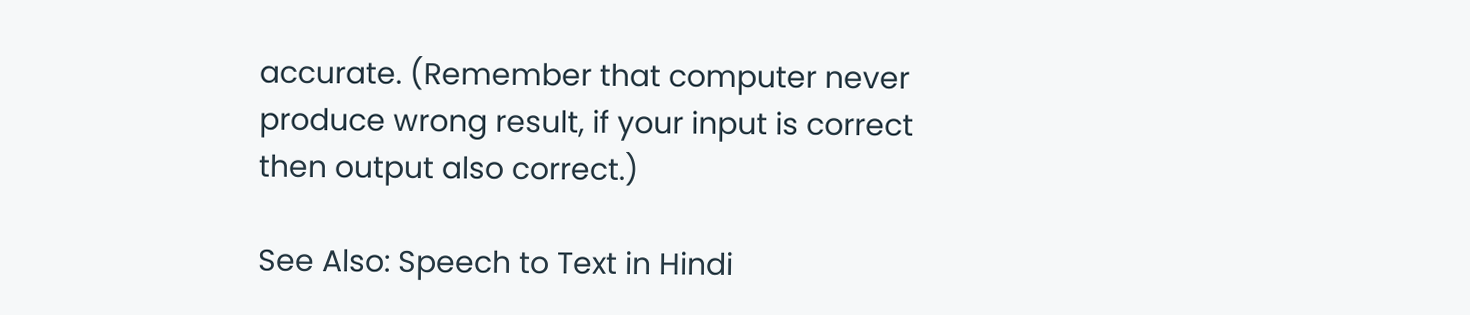accurate. (Remember that computer never produce wrong result, if your input is correct then output also correct.)

See Also: Speech to Text in Hindi